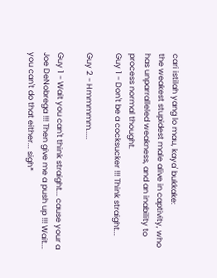cari istilah yang lo mau, kaya' bukkake:
the weakest stupidest male alive in captivity, who has unparralleled weakness, and an inability to process normal thought.
Guy 1 - Don't be a cocksucker !!! Think straight...

Guy 2 - Hmmmmm.....

Guy 1 - Wait you can't think straight... cause your a Joe DeNobrega !!! Then give me a push up !!! Wait... you can't do that either... sigh*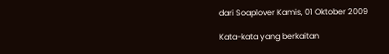dari Soaplover Kamis, 01 Oktober 2009

Kata-kata yang berkaitan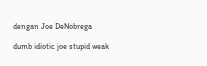dengan Joe DeNobrega

dumb idiotic joe stupid weak